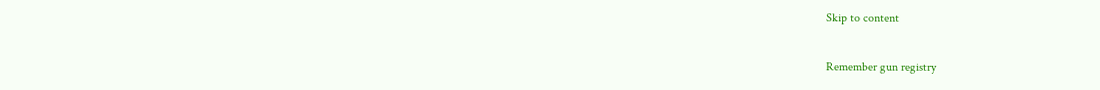Skip to content

Remember gun registry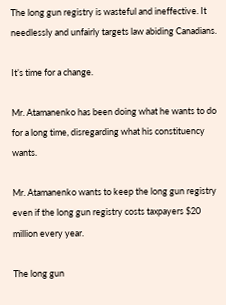The long gun registry is wasteful and ineffective. It needlessly and unfairly targets law abiding Canadians.

It’s time for a change.

Mr. Atamanenko has been doing what he wants to do for a long time, disregarding what his constituency wants.

Mr. Atamanenko wants to keep the long gun registry even if the long gun registry costs taxpayers $20 million every year.

The long gun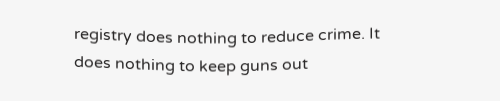registry does nothing to reduce crime. It does nothing to keep guns out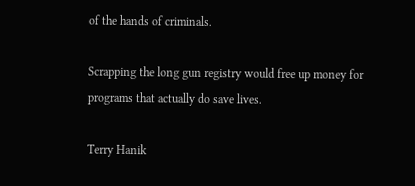of the hands of criminals.

Scrapping the long gun registry would free up money for programs that actually do save lives.

Terry Hanik